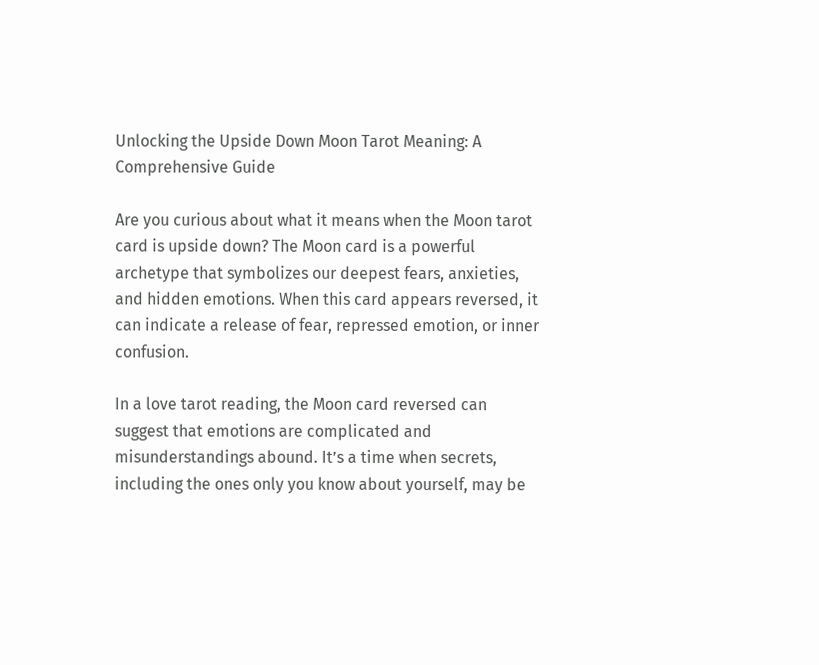Unlocking the Upside Down Moon Tarot Meaning: A Comprehensive Guide

Are you curious about what it means when the Moon tarot card is upside down? The Moon card is a powerful archetype that symbolizes our deepest fears, anxieties, and hidden emotions. When this card appears reversed, it can indicate a release of fear, repressed emotion, or inner confusion.

In a love tarot reading, the Moon card reversed can suggest that emotions are complicated and misunderstandings abound. It’s a time when secrets, including the ones only you know about yourself, may be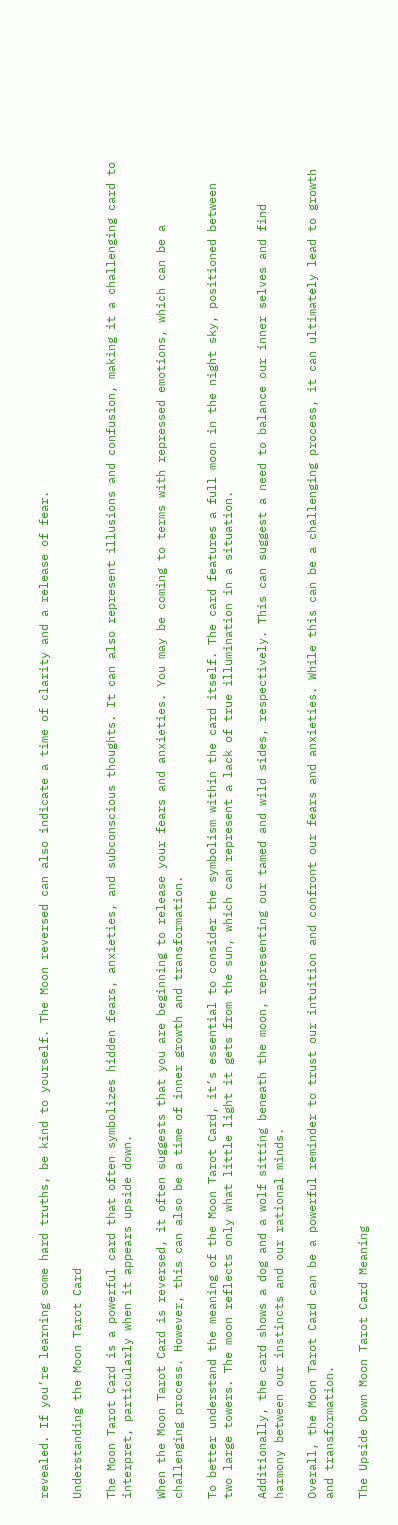revealed. If you’re learning some hard truths, be kind to yourself. The Moon reversed can also indicate a time of clarity and a release of fear.

Understanding the Moon Tarot Card

The Moon Tarot Card is a powerful card that often symbolizes hidden fears, anxieties, and subconscious thoughts. It can also represent illusions and confusion, making it a challenging card to interpret, particularly when it appears upside down.

When the Moon Tarot Card is reversed, it often suggests that you are beginning to release your fears and anxieties. You may be coming to terms with repressed emotions, which can be a challenging process. However, this can also be a time of inner growth and transformation.

To better understand the meaning of the Moon Tarot Card, it’s essential to consider the symbolism within the card itself. The card features a full moon in the night sky, positioned between two large towers. The moon reflects only what little light it gets from the sun, which can represent a lack of true illumination in a situation.

Additionally, the card shows a dog and a wolf sitting beneath the moon, representing our tamed and wild sides, respectively. This can suggest a need to balance our inner selves and find harmony between our instincts and our rational minds.

Overall, the Moon Tarot Card can be a powerful reminder to trust our intuition and confront our fears and anxieties. While this can be a challenging process, it can ultimately lead to growth and transformation.

The Upside Down Moon Tarot Card Meaning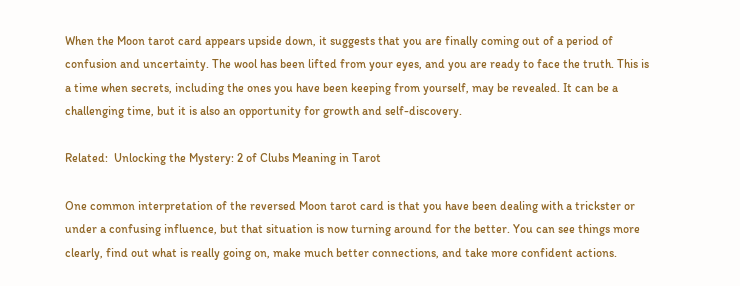When the Moon tarot card appears upside down, it suggests that you are finally coming out of a period of confusion and uncertainty. The wool has been lifted from your eyes, and you are ready to face the truth. This is a time when secrets, including the ones you have been keeping from yourself, may be revealed. It can be a challenging time, but it is also an opportunity for growth and self-discovery.

Related:  Unlocking the Mystery: 2 of Clubs Meaning in Tarot

One common interpretation of the reversed Moon tarot card is that you have been dealing with a trickster or under a confusing influence, but that situation is now turning around for the better. You can see things more clearly, find out what is really going on, make much better connections, and take more confident actions.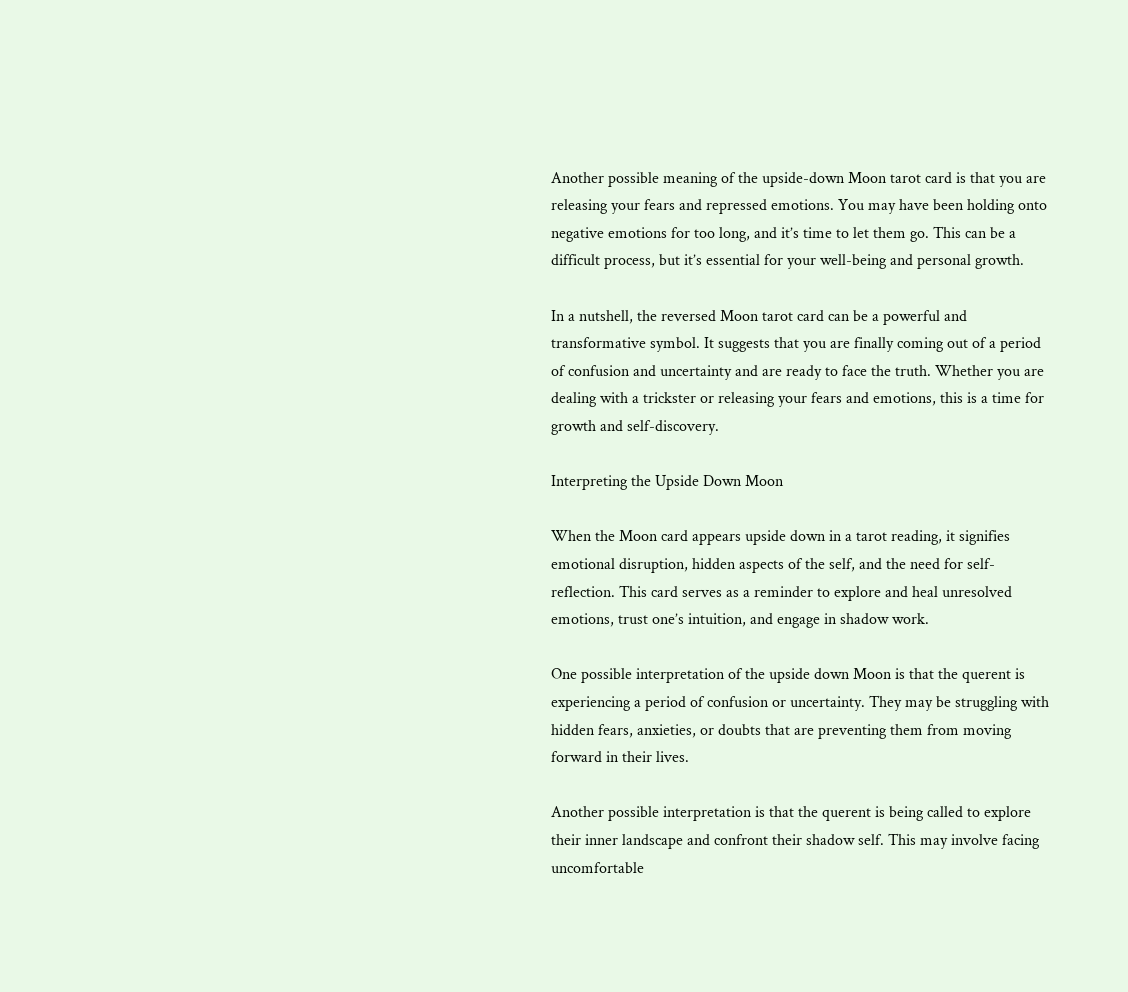Another possible meaning of the upside-down Moon tarot card is that you are releasing your fears and repressed emotions. You may have been holding onto negative emotions for too long, and it’s time to let them go. This can be a difficult process, but it’s essential for your well-being and personal growth.

In a nutshell, the reversed Moon tarot card can be a powerful and transformative symbol. It suggests that you are finally coming out of a period of confusion and uncertainty and are ready to face the truth. Whether you are dealing with a trickster or releasing your fears and emotions, this is a time for growth and self-discovery.

Interpreting the Upside Down Moon

When the Moon card appears upside down in a tarot reading, it signifies emotional disruption, hidden aspects of the self, and the need for self-reflection. This card serves as a reminder to explore and heal unresolved emotions, trust one’s intuition, and engage in shadow work.

One possible interpretation of the upside down Moon is that the querent is experiencing a period of confusion or uncertainty. They may be struggling with hidden fears, anxieties, or doubts that are preventing them from moving forward in their lives.

Another possible interpretation is that the querent is being called to explore their inner landscape and confront their shadow self. This may involve facing uncomfortable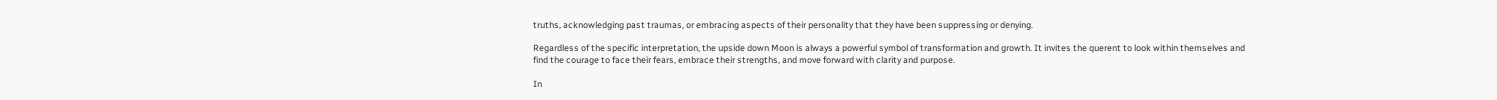truths, acknowledging past traumas, or embracing aspects of their personality that they have been suppressing or denying.

Regardless of the specific interpretation, the upside down Moon is always a powerful symbol of transformation and growth. It invites the querent to look within themselves and find the courage to face their fears, embrace their strengths, and move forward with clarity and purpose.

In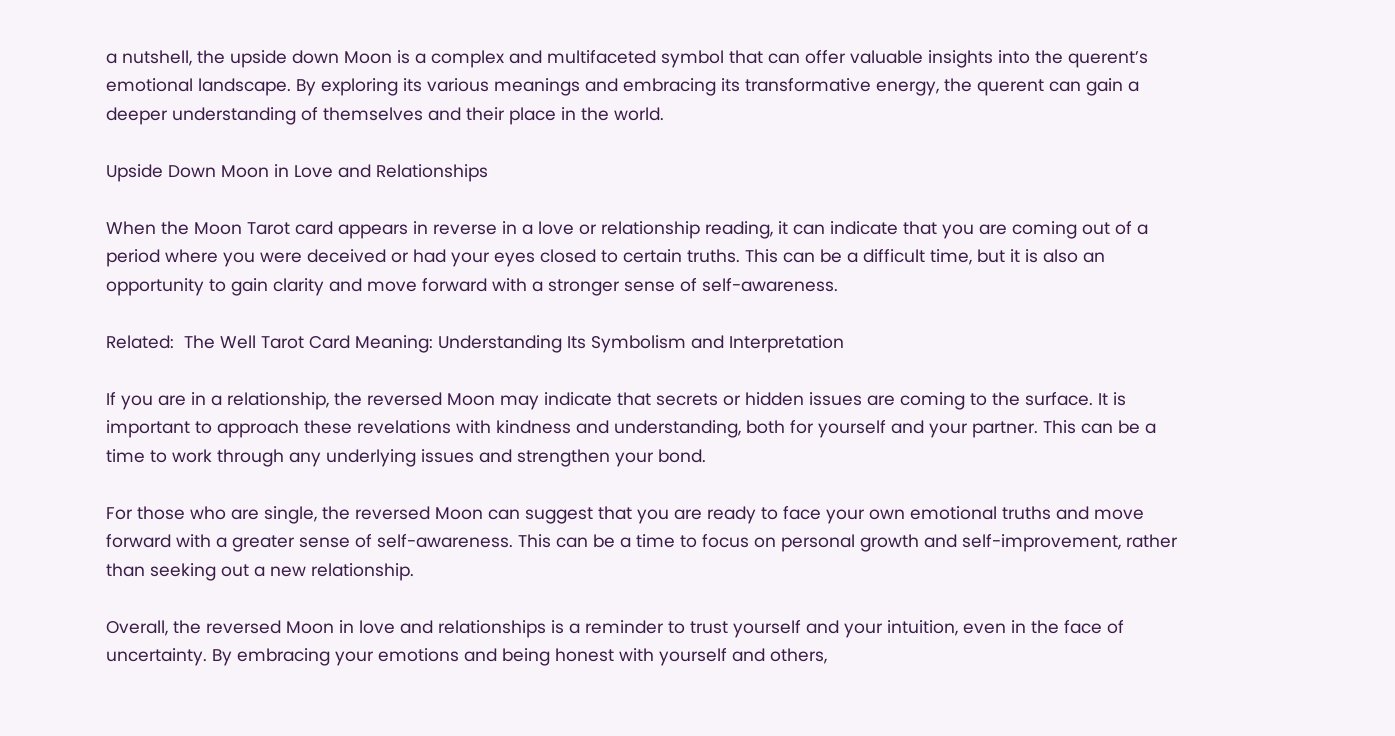a nutshell, the upside down Moon is a complex and multifaceted symbol that can offer valuable insights into the querent’s emotional landscape. By exploring its various meanings and embracing its transformative energy, the querent can gain a deeper understanding of themselves and their place in the world.

Upside Down Moon in Love and Relationships

When the Moon Tarot card appears in reverse in a love or relationship reading, it can indicate that you are coming out of a period where you were deceived or had your eyes closed to certain truths. This can be a difficult time, but it is also an opportunity to gain clarity and move forward with a stronger sense of self-awareness.

Related:  The Well Tarot Card Meaning: Understanding Its Symbolism and Interpretation

If you are in a relationship, the reversed Moon may indicate that secrets or hidden issues are coming to the surface. It is important to approach these revelations with kindness and understanding, both for yourself and your partner. This can be a time to work through any underlying issues and strengthen your bond.

For those who are single, the reversed Moon can suggest that you are ready to face your own emotional truths and move forward with a greater sense of self-awareness. This can be a time to focus on personal growth and self-improvement, rather than seeking out a new relationship.

Overall, the reversed Moon in love and relationships is a reminder to trust yourself and your intuition, even in the face of uncertainty. By embracing your emotions and being honest with yourself and others,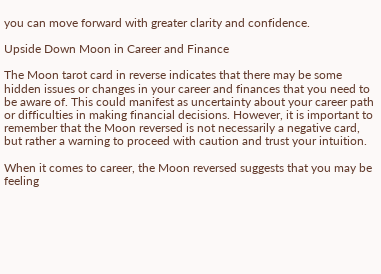you can move forward with greater clarity and confidence.

Upside Down Moon in Career and Finance

The Moon tarot card in reverse indicates that there may be some hidden issues or changes in your career and finances that you need to be aware of. This could manifest as uncertainty about your career path or difficulties in making financial decisions. However, it is important to remember that the Moon reversed is not necessarily a negative card, but rather a warning to proceed with caution and trust your intuition.

When it comes to career, the Moon reversed suggests that you may be feeling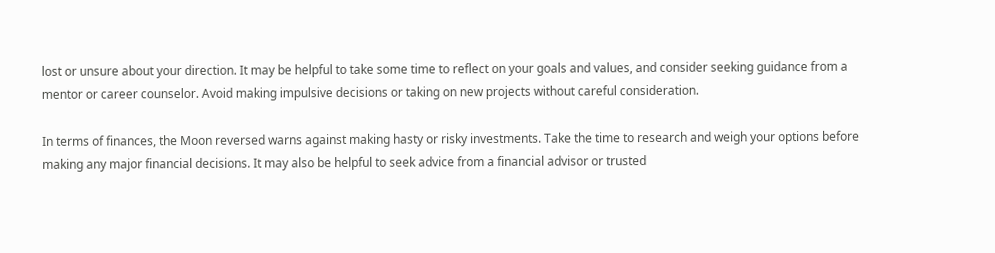lost or unsure about your direction. It may be helpful to take some time to reflect on your goals and values, and consider seeking guidance from a mentor or career counselor. Avoid making impulsive decisions or taking on new projects without careful consideration.

In terms of finances, the Moon reversed warns against making hasty or risky investments. Take the time to research and weigh your options before making any major financial decisions. It may also be helpful to seek advice from a financial advisor or trusted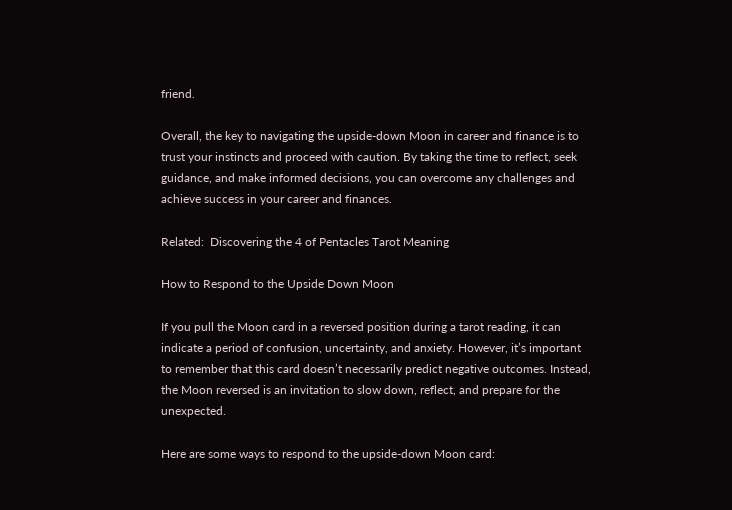friend.

Overall, the key to navigating the upside-down Moon in career and finance is to trust your instincts and proceed with caution. By taking the time to reflect, seek guidance, and make informed decisions, you can overcome any challenges and achieve success in your career and finances.

Related:  Discovering the 4 of Pentacles Tarot Meaning

How to Respond to the Upside Down Moon

If you pull the Moon card in a reversed position during a tarot reading, it can indicate a period of confusion, uncertainty, and anxiety. However, it’s important to remember that this card doesn’t necessarily predict negative outcomes. Instead, the Moon reversed is an invitation to slow down, reflect, and prepare for the unexpected.

Here are some ways to respond to the upside-down Moon card: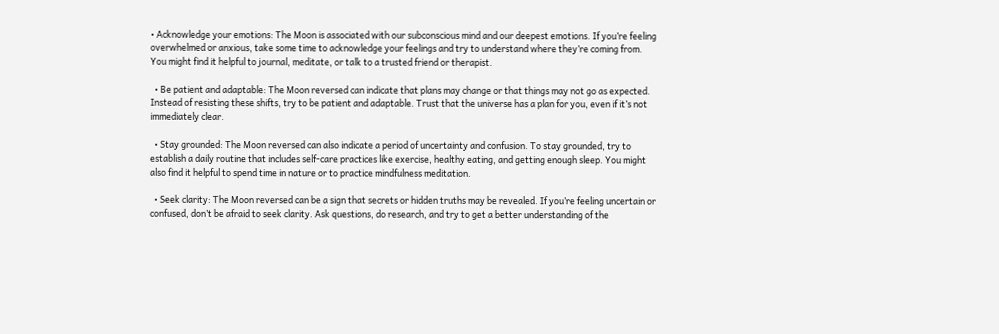• Acknowledge your emotions: The Moon is associated with our subconscious mind and our deepest emotions. If you’re feeling overwhelmed or anxious, take some time to acknowledge your feelings and try to understand where they’re coming from. You might find it helpful to journal, meditate, or talk to a trusted friend or therapist.

  • Be patient and adaptable: The Moon reversed can indicate that plans may change or that things may not go as expected. Instead of resisting these shifts, try to be patient and adaptable. Trust that the universe has a plan for you, even if it’s not immediately clear.

  • Stay grounded: The Moon reversed can also indicate a period of uncertainty and confusion. To stay grounded, try to establish a daily routine that includes self-care practices like exercise, healthy eating, and getting enough sleep. You might also find it helpful to spend time in nature or to practice mindfulness meditation.

  • Seek clarity: The Moon reversed can be a sign that secrets or hidden truths may be revealed. If you’re feeling uncertain or confused, don’t be afraid to seek clarity. Ask questions, do research, and try to get a better understanding of the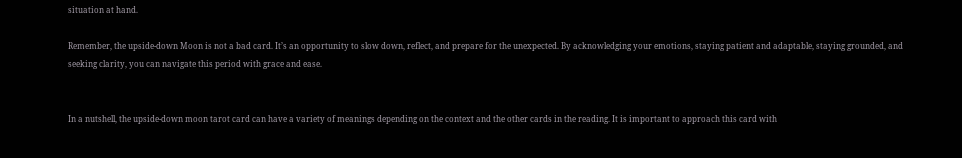situation at hand.

Remember, the upside-down Moon is not a bad card. It’s an opportunity to slow down, reflect, and prepare for the unexpected. By acknowledging your emotions, staying patient and adaptable, staying grounded, and seeking clarity, you can navigate this period with grace and ease.


In a nutshell, the upside-down moon tarot card can have a variety of meanings depending on the context and the other cards in the reading. It is important to approach this card with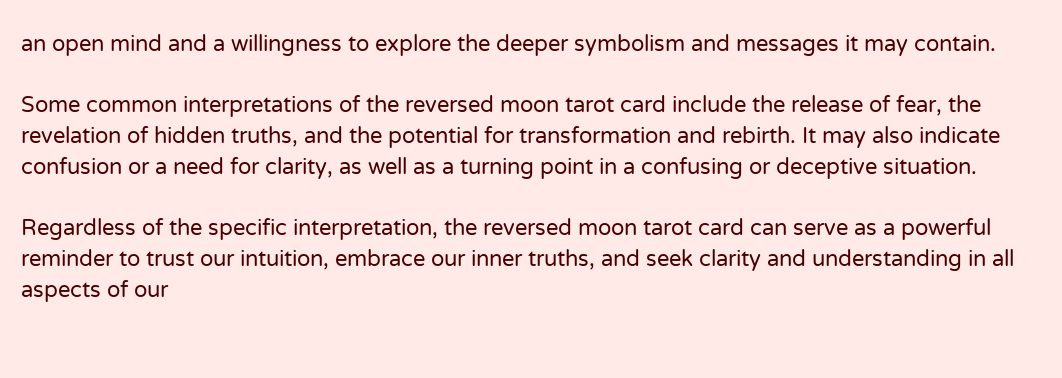an open mind and a willingness to explore the deeper symbolism and messages it may contain.

Some common interpretations of the reversed moon tarot card include the release of fear, the revelation of hidden truths, and the potential for transformation and rebirth. It may also indicate confusion or a need for clarity, as well as a turning point in a confusing or deceptive situation.

Regardless of the specific interpretation, the reversed moon tarot card can serve as a powerful reminder to trust our intuition, embrace our inner truths, and seek clarity and understanding in all aspects of our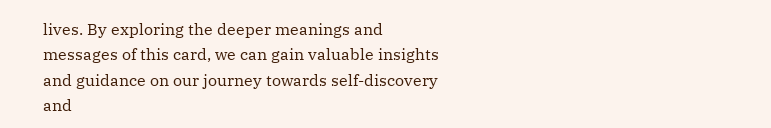lives. By exploring the deeper meanings and messages of this card, we can gain valuable insights and guidance on our journey towards self-discovery and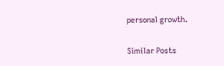personal growth.

Similar Posts